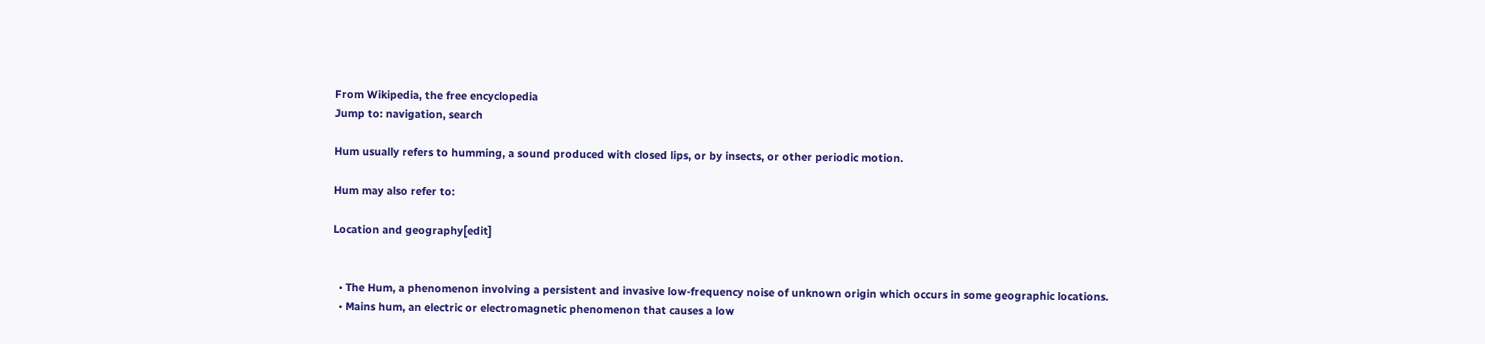From Wikipedia, the free encyclopedia
Jump to: navigation, search

Hum usually refers to humming, a sound produced with closed lips, or by insects, or other periodic motion.

Hum may also refer to:

Location and geography[edit]


  • The Hum, a phenomenon involving a persistent and invasive low-frequency noise of unknown origin which occurs in some geographic locations.
  • Mains hum, an electric or electromagnetic phenomenon that causes a low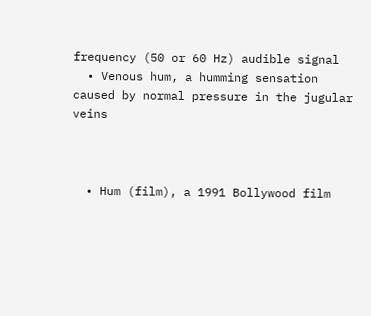frequency (50 or 60 Hz) audible signal
  • Venous hum, a humming sensation caused by normal pressure in the jugular veins



  • Hum (film), a 1991 Bollywood film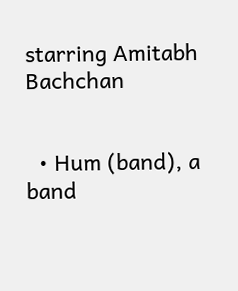starring Amitabh Bachchan


  • Hum (band), a band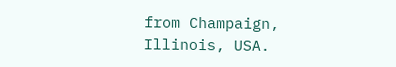from Champaign, Illinois, USA.